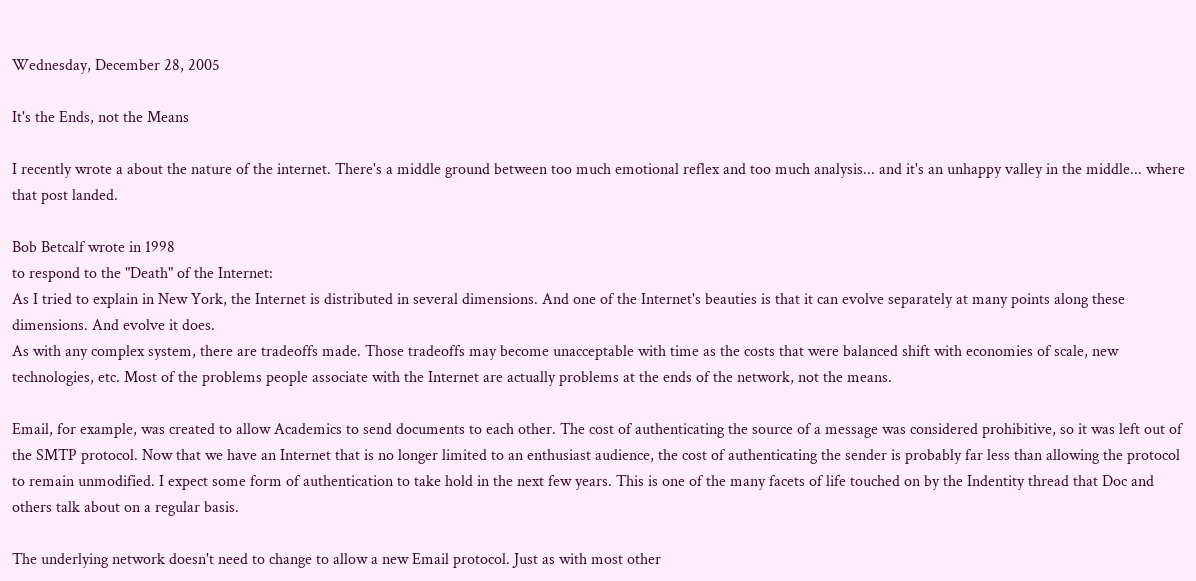Wednesday, December 28, 2005

It's the Ends, not the Means

I recently wrote a about the nature of the internet. There's a middle ground between too much emotional reflex and too much analysis... and it's an unhappy valley in the middle... where that post landed.

Bob Betcalf wrote in 1998
to respond to the "Death" of the Internet:
As I tried to explain in New York, the Internet is distributed in several dimensions. And one of the Internet's beauties is that it can evolve separately at many points along these dimensions. And evolve it does.
As with any complex system, there are tradeoffs made. Those tradeoffs may become unacceptable with time as the costs that were balanced shift with economies of scale, new technologies, etc. Most of the problems people associate with the Internet are actually problems at the ends of the network, not the means.

Email, for example, was created to allow Academics to send documents to each other. The cost of authenticating the source of a message was considered prohibitive, so it was left out of the SMTP protocol. Now that we have an Internet that is no longer limited to an enthusiast audience, the cost of authenticating the sender is probably far less than allowing the protocol to remain unmodified. I expect some form of authentication to take hold in the next few years. This is one of the many facets of life touched on by the Indentity thread that Doc and others talk about on a regular basis.

The underlying network doesn't need to change to allow a new Email protocol. Just as with most other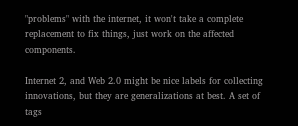"problems" with the internet, it won't take a complete replacement to fix things, just work on the affected components.

Internet 2, and Web 2.0 might be nice labels for collecting innovations, but they are generalizations at best. A set of tags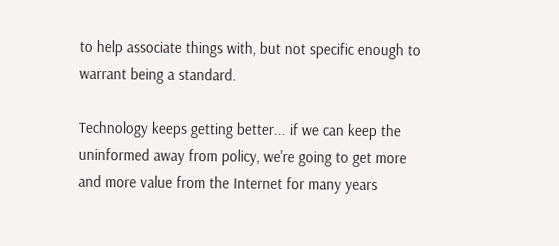to help associate things with, but not specific enough to warrant being a standard.

Technology keeps getting better... if we can keep the uninformed away from policy, we're going to get more and more value from the Internet for many years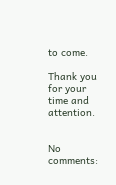to come.

Thank you for your time and attention.


No comments: